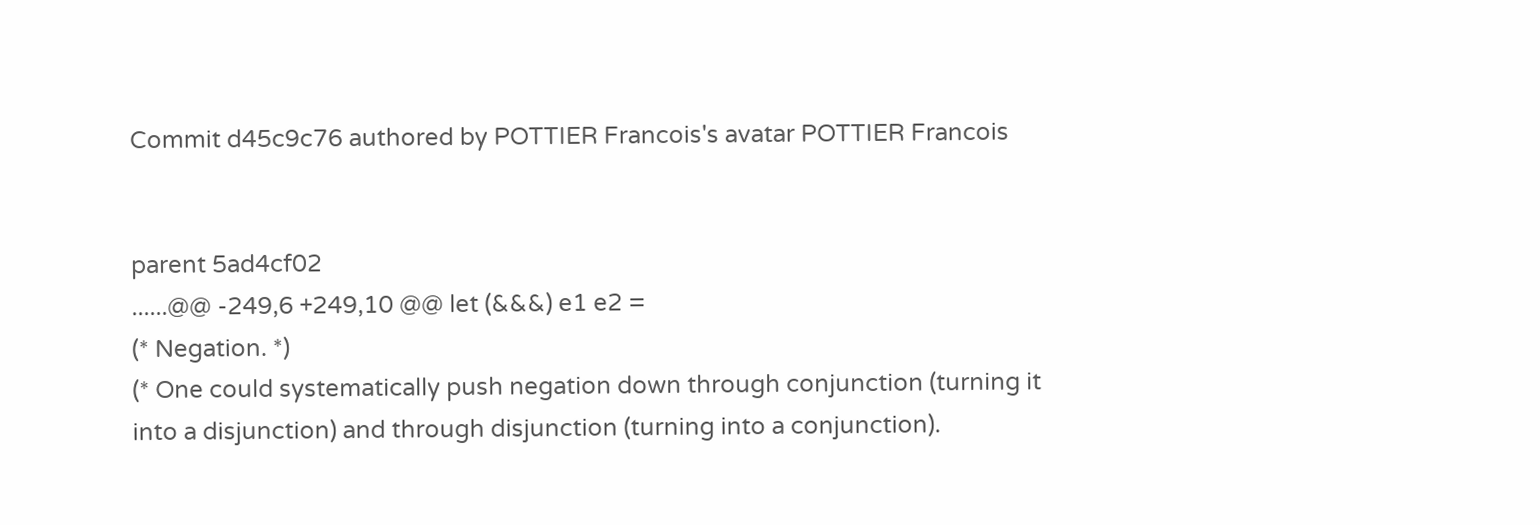Commit d45c9c76 authored by POTTIER Francois's avatar POTTIER Francois


parent 5ad4cf02
......@@ -249,6 +249,10 @@ let (&&&) e1 e2 =
(* Negation. *)
(* One could systematically push negation down through conjunction (turning it
into a disjunction) and through disjunction (turning into a conjunction).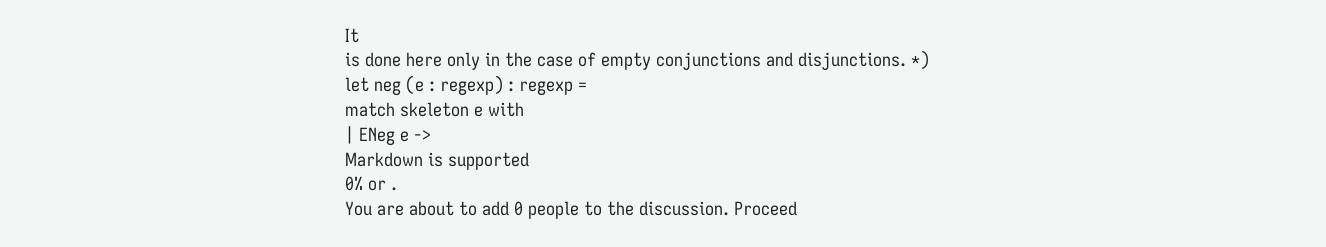It
is done here only in the case of empty conjunctions and disjunctions. *)
let neg (e : regexp) : regexp =
match skeleton e with
| ENeg e ->
Markdown is supported
0% or .
You are about to add 0 people to the discussion. Proceed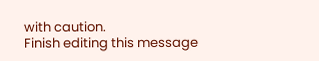with caution.
Finish editing this message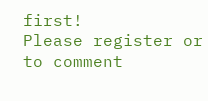first!
Please register or to comment